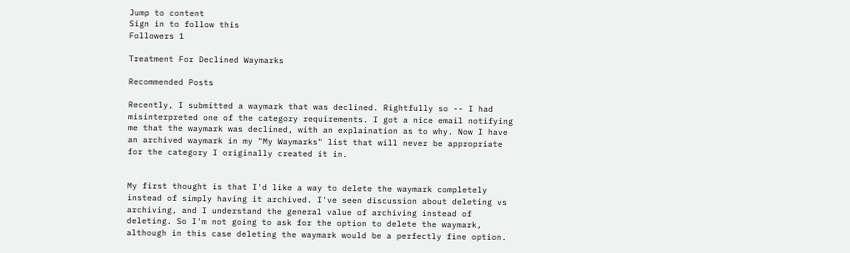Jump to content
Sign in to follow this
Followers 1

Treatment For Declined Waymarks

Recommended Posts

Recently, I submitted a waymark that was declined. Rightfully so -- I had misinterpreted one of the category requirements. I got a nice email notifying me that the waymark was declined, with an explaination as to why. Now I have an archived waymark in my "My Waymarks" list that will never be appropriate for the category I originally created it in.


My first thought is that I'd like a way to delete the waymark completely instead of simply having it archived. I've seen discussion about deleting vs archiving, and I understand the general value of archiving instead of deleting. So I'm not going to ask for the option to delete the waymark, although in this case deleting the waymark would be a perfectly fine option.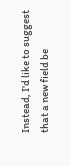Instead, I'd like to suggest that a new field be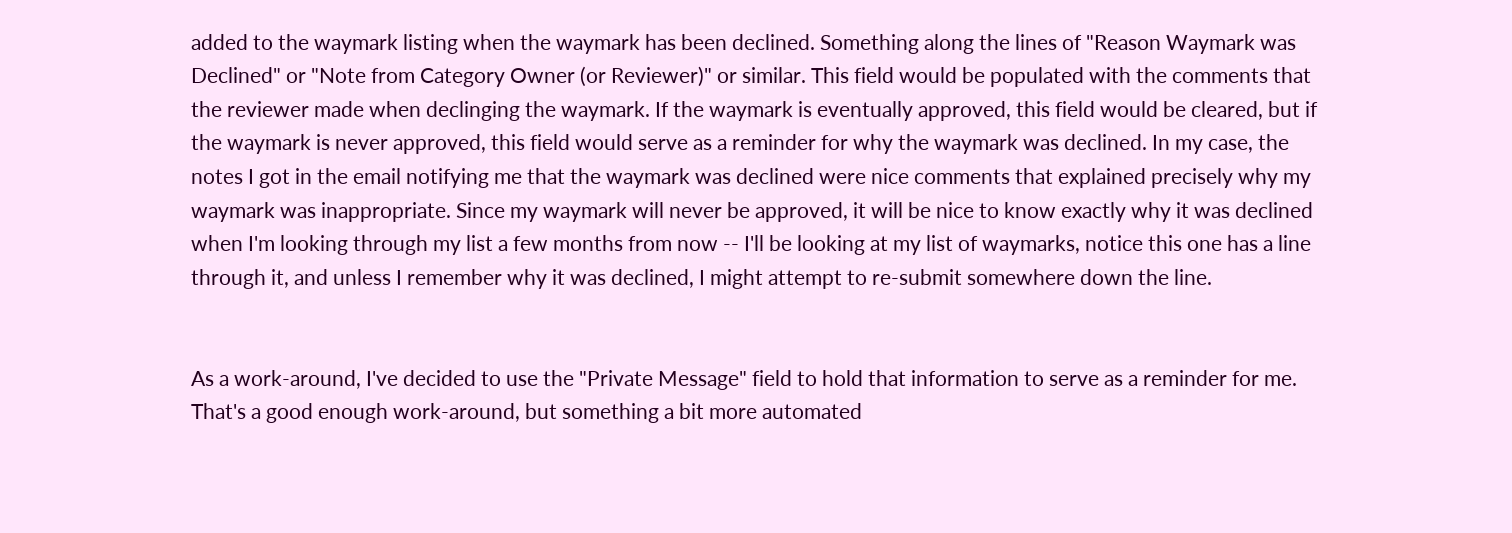added to the waymark listing when the waymark has been declined. Something along the lines of "Reason Waymark was Declined" or "Note from Category Owner (or Reviewer)" or similar. This field would be populated with the comments that the reviewer made when declinging the waymark. If the waymark is eventually approved, this field would be cleared, but if the waymark is never approved, this field would serve as a reminder for why the waymark was declined. In my case, the notes I got in the email notifying me that the waymark was declined were nice comments that explained precisely why my waymark was inappropriate. Since my waymark will never be approved, it will be nice to know exactly why it was declined when I'm looking through my list a few months from now -- I'll be looking at my list of waymarks, notice this one has a line through it, and unless I remember why it was declined, I might attempt to re-submit somewhere down the line.


As a work-around, I've decided to use the "Private Message" field to hold that information to serve as a reminder for me. That's a good enough work-around, but something a bit more automated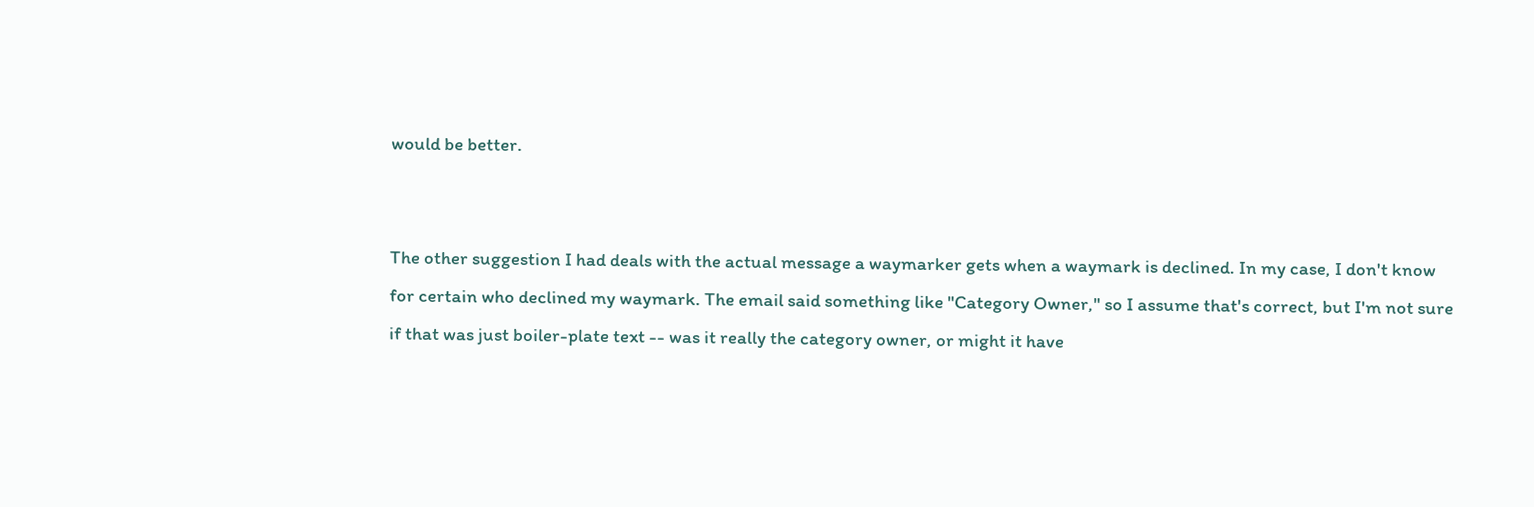would be better.


The other suggestion I had deals with the actual message a waymarker gets when a waymark is declined. In my case, I don't know for certain who declined my waymark. The email said something like "Category Owner," so I assume that's correct, but I'm not sure if that was just boiler-plate text -- was it really the category owner, or might it have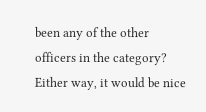been any of the other officers in the category? Either way, it would be nice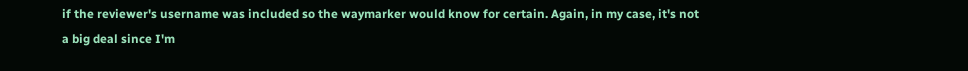if the reviewer's username was included so the waymarker would know for certain. Again, in my case, it's not a big deal since I'm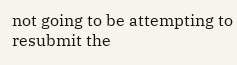not going to be attempting to resubmit the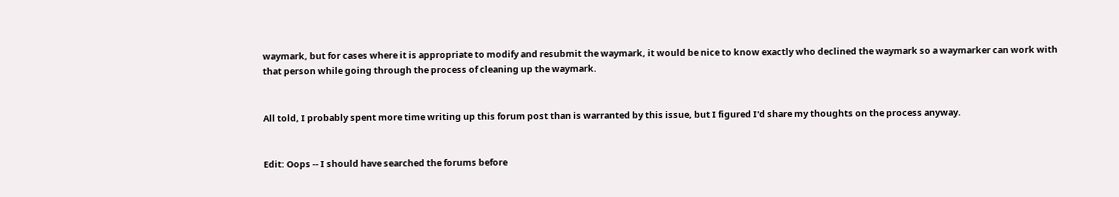waymark, but for cases where it is appropriate to modify and resubmit the waymark, it would be nice to know exactly who declined the waymark so a waymarker can work with that person while going through the process of cleaning up the waymark.


All told, I probably spent more time writing up this forum post than is warranted by this issue, but I figured I'd share my thoughts on the process anyway.


Edit: Oops -- I should have searched the forums before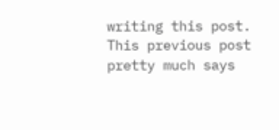writing this post. This previous post pretty much says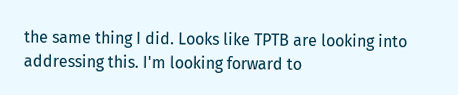the same thing I did. Looks like TPTB are looking into addressing this. I'm looking forward to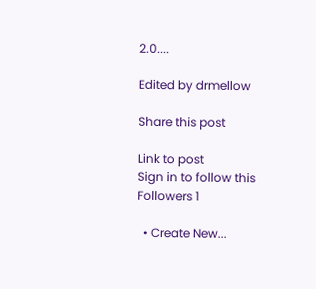2.0....

Edited by drmellow

Share this post

Link to post
Sign in to follow this
Followers 1

  • Create New...